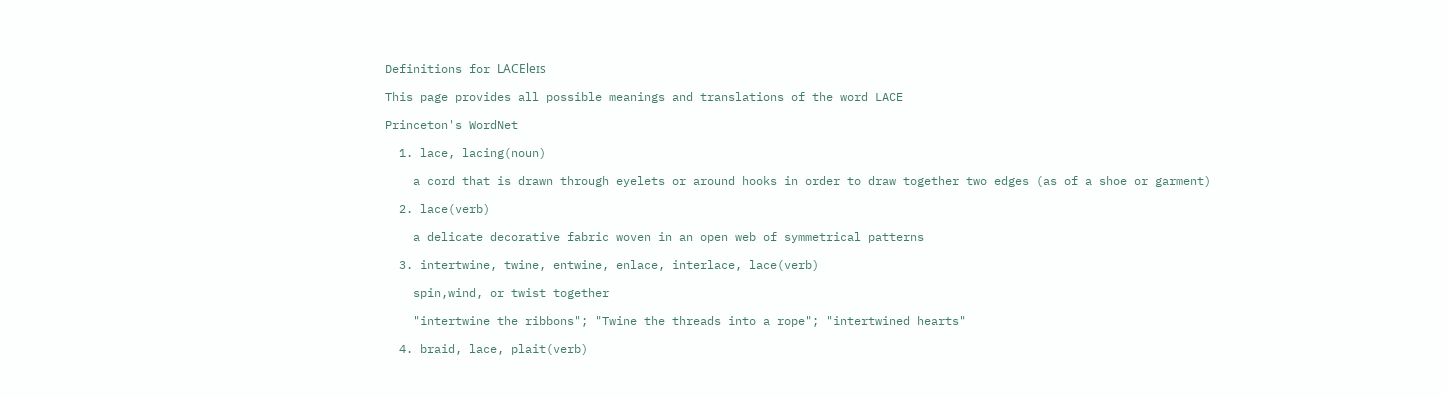Definitions for LACEleɪs

This page provides all possible meanings and translations of the word LACE

Princeton's WordNet

  1. lace, lacing(noun)

    a cord that is drawn through eyelets or around hooks in order to draw together two edges (as of a shoe or garment)

  2. lace(verb)

    a delicate decorative fabric woven in an open web of symmetrical patterns

  3. intertwine, twine, entwine, enlace, interlace, lace(verb)

    spin,wind, or twist together

    "intertwine the ribbons"; "Twine the threads into a rope"; "intertwined hearts"

  4. braid, lace, plait(verb)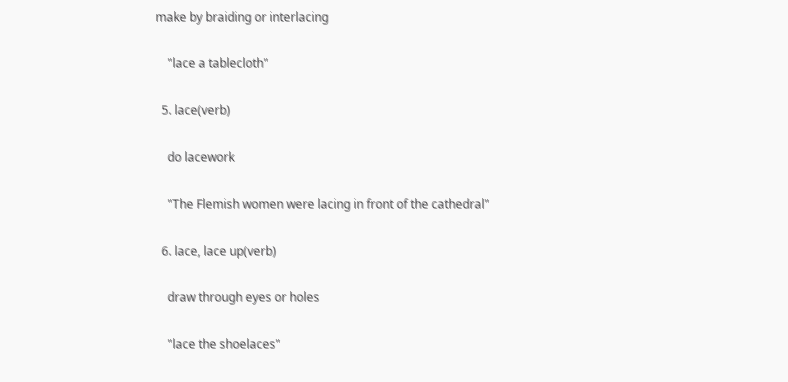make by braiding or interlacing

    "lace a tablecloth"

  5. lace(verb)

    do lacework

    "The Flemish women were lacing in front of the cathedral"

  6. lace, lace up(verb)

    draw through eyes or holes

    "lace the shoelaces"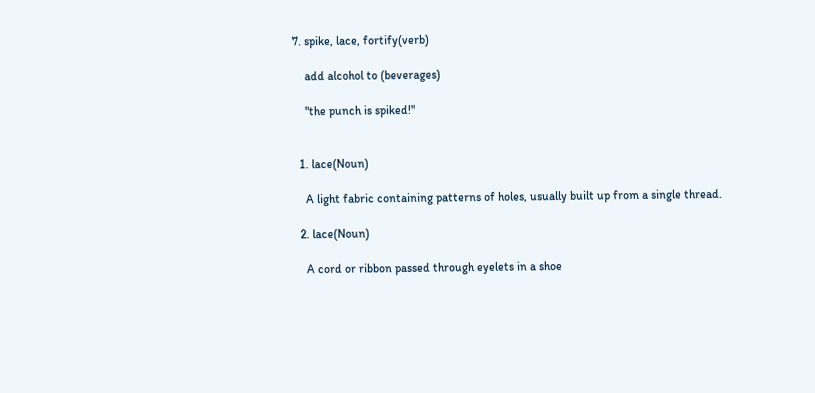7. spike, lace, fortify(verb)

    add alcohol to (beverages)

    "the punch is spiked!"


  1. lace(Noun)

    A light fabric containing patterns of holes, usually built up from a single thread.

  2. lace(Noun)

    A cord or ribbon passed through eyelets in a shoe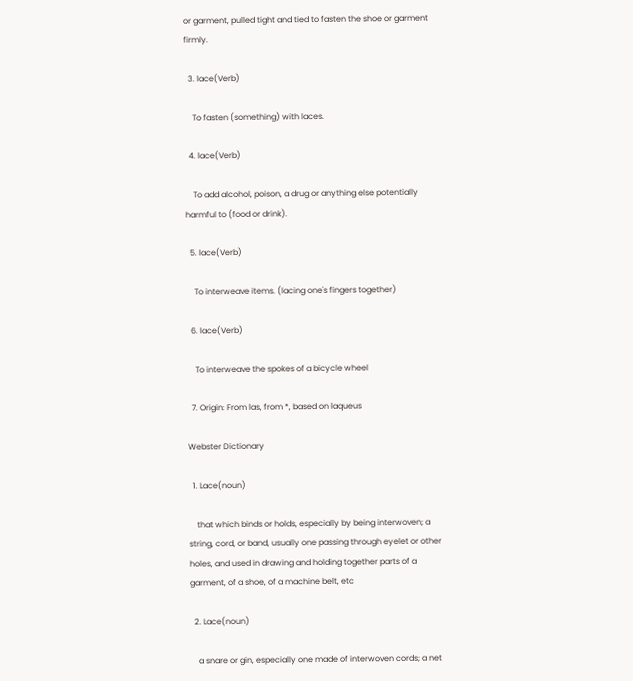or garment, pulled tight and tied to fasten the shoe or garment firmly.

  3. lace(Verb)

    To fasten (something) with laces.

  4. lace(Verb)

    To add alcohol, poison, a drug or anything else potentially harmful to (food or drink).

  5. lace(Verb)

    To interweave items. (lacing one's fingers together)

  6. lace(Verb)

    To interweave the spokes of a bicycle wheel

  7. Origin: From las, from *, based on laqueus

Webster Dictionary

  1. Lace(noun)

    that which binds or holds, especially by being interwoven; a string, cord, or band, usually one passing through eyelet or other holes, and used in drawing and holding together parts of a garment, of a shoe, of a machine belt, etc

  2. Lace(noun)

    a snare or gin, especially one made of interwoven cords; a net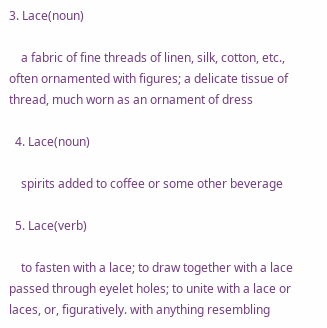3. Lace(noun)

    a fabric of fine threads of linen, silk, cotton, etc., often ornamented with figures; a delicate tissue of thread, much worn as an ornament of dress

  4. Lace(noun)

    spirits added to coffee or some other beverage

  5. Lace(verb)

    to fasten with a lace; to draw together with a lace passed through eyelet holes; to unite with a lace or laces, or, figuratively. with anything resembling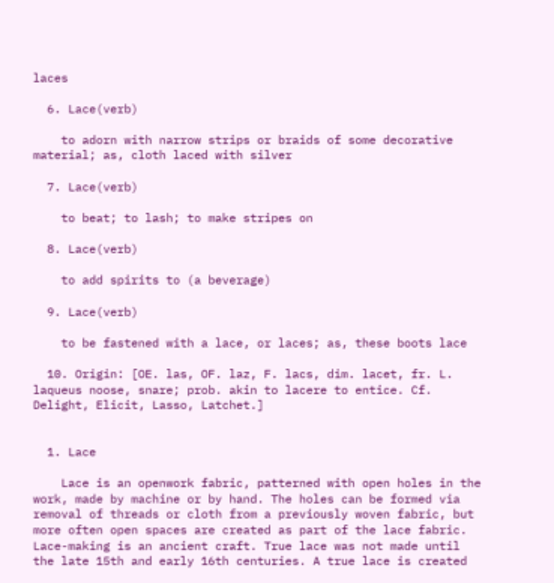laces

  6. Lace(verb)

    to adorn with narrow strips or braids of some decorative material; as, cloth laced with silver

  7. Lace(verb)

    to beat; to lash; to make stripes on

  8. Lace(verb)

    to add spirits to (a beverage)

  9. Lace(verb)

    to be fastened with a lace, or laces; as, these boots lace

  10. Origin: [OE. las, OF. laz, F. lacs, dim. lacet, fr. L. laqueus noose, snare; prob. akin to lacere to entice. Cf. Delight, Elicit, Lasso, Latchet.]


  1. Lace

    Lace is an openwork fabric, patterned with open holes in the work, made by machine or by hand. The holes can be formed via removal of threads or cloth from a previously woven fabric, but more often open spaces are created as part of the lace fabric. Lace-making is an ancient craft. True lace was not made until the late 15th and early 16th centuries. A true lace is created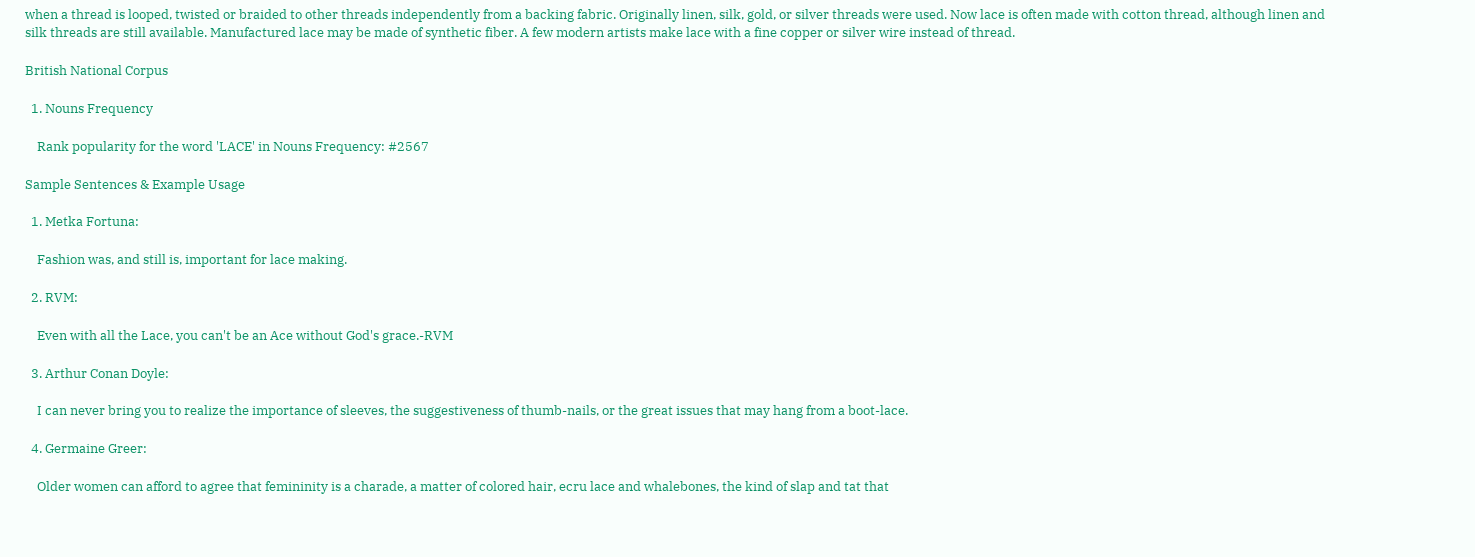when a thread is looped, twisted or braided to other threads independently from a backing fabric. Originally linen, silk, gold, or silver threads were used. Now lace is often made with cotton thread, although linen and silk threads are still available. Manufactured lace may be made of synthetic fiber. A few modern artists make lace with a fine copper or silver wire instead of thread.

British National Corpus

  1. Nouns Frequency

    Rank popularity for the word 'LACE' in Nouns Frequency: #2567

Sample Sentences & Example Usage

  1. Metka Fortuna:

    Fashion was, and still is, important for lace making.

  2. RVM:

    Even with all the Lace, you can't be an Ace without God's grace.-RVM

  3. Arthur Conan Doyle:

    I can never bring you to realize the importance of sleeves, the suggestiveness of thumb-nails, or the great issues that may hang from a boot-lace.

  4. Germaine Greer:

    Older women can afford to agree that femininity is a charade, a matter of colored hair, ecru lace and whalebones, the kind of slap and tat that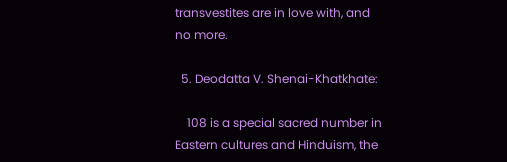transvestites are in love with, and no more.

  5. Deodatta V. Shenai-Khatkhate:

    108 is a special sacred number in Eastern cultures and Hinduism, the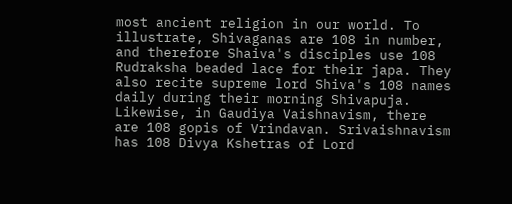most ancient religion in our world. To illustrate, Shivaganas are 108 in number, and therefore Shaiva's disciples use 108 Rudraksha beaded lace for their japa. They also recite supreme lord Shiva's 108 names daily during their morning Shivapuja. Likewise, in Gaudiya Vaishnavism, there are 108 gopis of Vrindavan. Srivaishnavism has 108 Divya Kshetras of Lord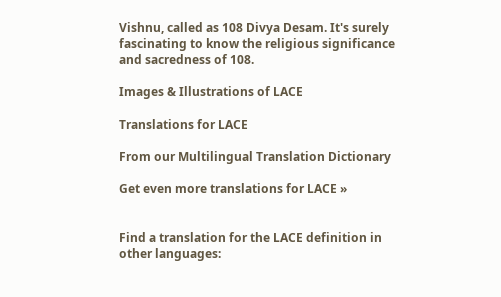Vishnu, called as 108 Divya Desam. It's surely fascinating to know the religious significance and sacredness of 108.

Images & Illustrations of LACE

Translations for LACE

From our Multilingual Translation Dictionary

Get even more translations for LACE »


Find a translation for the LACE definition in other languages: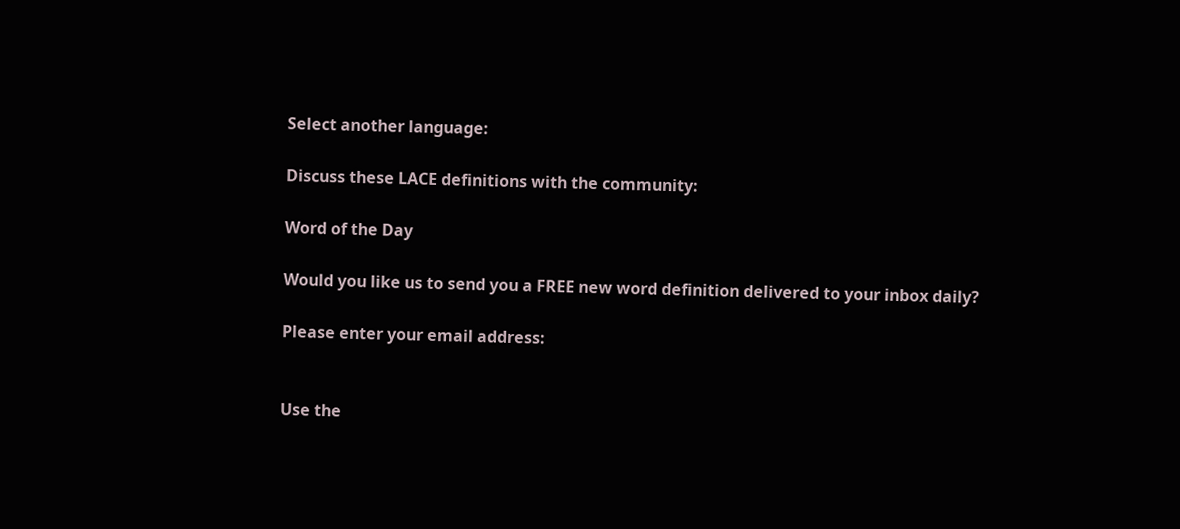Select another language:

Discuss these LACE definitions with the community:

Word of the Day

Would you like us to send you a FREE new word definition delivered to your inbox daily?

Please enter your email address:


Use the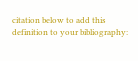citation below to add this definition to your bibliography: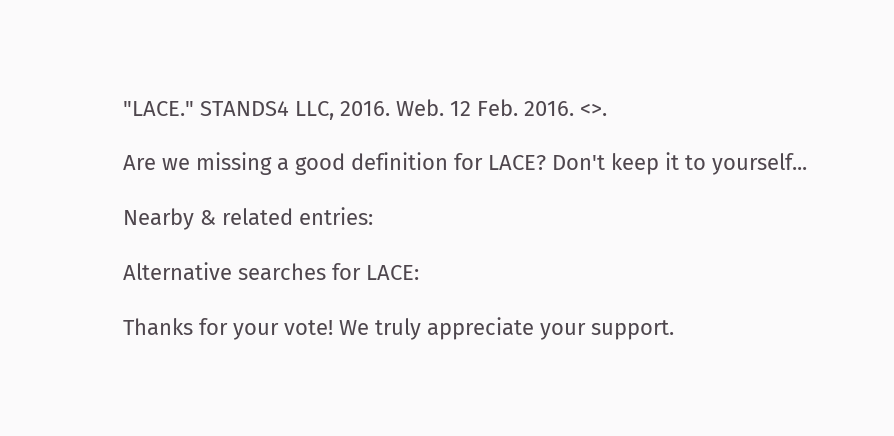"LACE." STANDS4 LLC, 2016. Web. 12 Feb. 2016. <>.

Are we missing a good definition for LACE? Don't keep it to yourself...

Nearby & related entries:

Alternative searches for LACE:

Thanks for your vote! We truly appreciate your support.